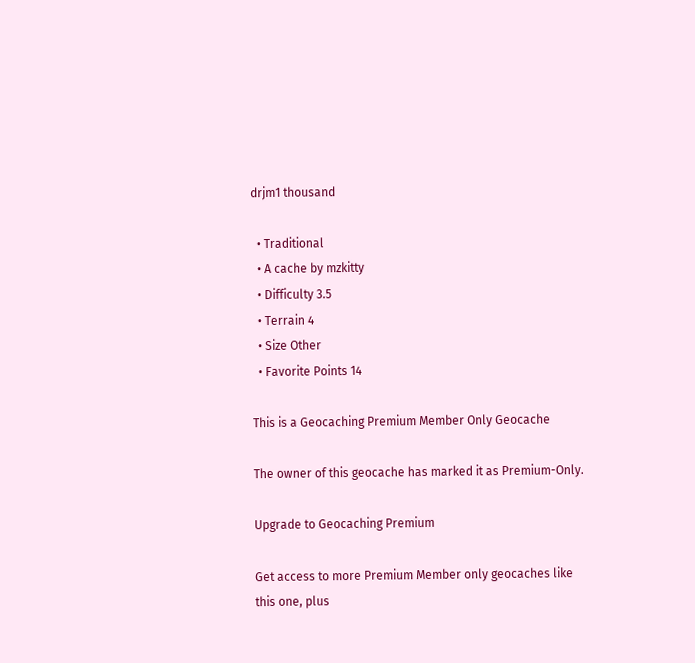drjm1 thousand

  • Traditional
  • A cache by mzkitty
  • Difficulty 3.5
  • Terrain 4
  • Size Other
  • Favorite Points 14

This is a Geocaching Premium Member Only Geocache

The owner of this geocache has marked it as Premium-Only.

Upgrade to Geocaching Premium

Get access to more Premium Member only geocaches like this one, plus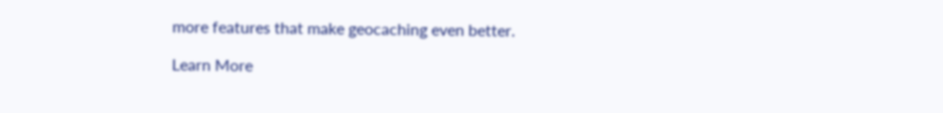more features that make geocaching even better.

Learn More